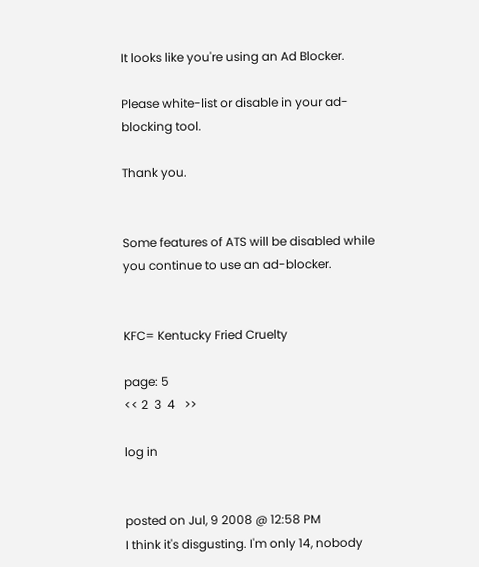It looks like you're using an Ad Blocker.

Please white-list or disable in your ad-blocking tool.

Thank you.


Some features of ATS will be disabled while you continue to use an ad-blocker.


KFC= Kentucky Fried Cruelty

page: 5
<< 2  3  4   >>

log in


posted on Jul, 9 2008 @ 12:58 PM
I think it's disgusting. I'm only 14, nobody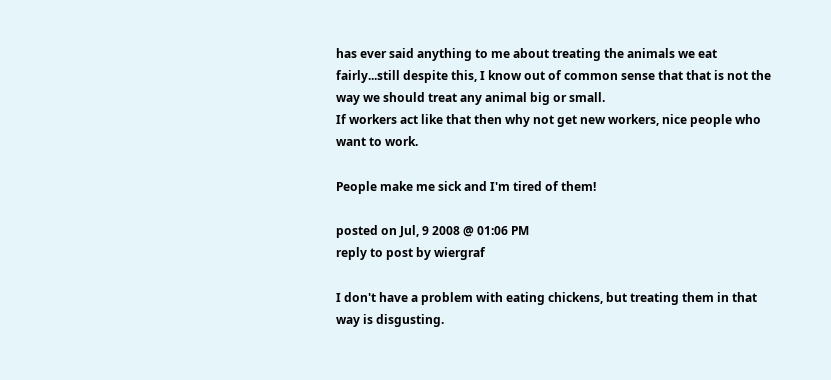has ever said anything to me about treating the animals we eat fairly...still despite this, I know out of common sense that that is not the way we should treat any animal big or small.
If workers act like that then why not get new workers, nice people who want to work.

People make me sick and I'm tired of them!

posted on Jul, 9 2008 @ 01:06 PM
reply to post by wiergraf

I don't have a problem with eating chickens, but treating them in that way is disgusting.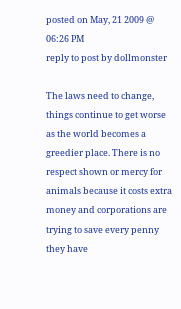posted on May, 21 2009 @ 06:26 PM
reply to post by dollmonster

The laws need to change, things continue to get worse as the world becomes a greedier place. There is no respect shown or mercy for animals because it costs extra money and corporations are trying to save every penny they have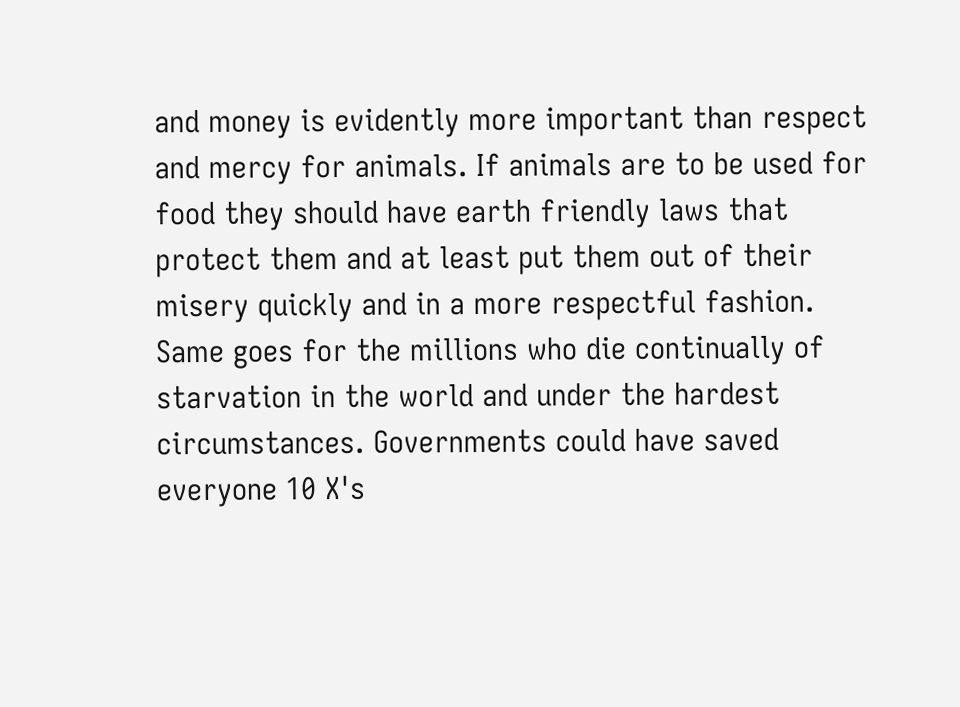and money is evidently more important than respect and mercy for animals. If animals are to be used for food they should have earth friendly laws that protect them and at least put them out of their misery quickly and in a more respectful fashion. Same goes for the millions who die continually of starvation in the world and under the hardest circumstances. Governments could have saved everyone 10 X's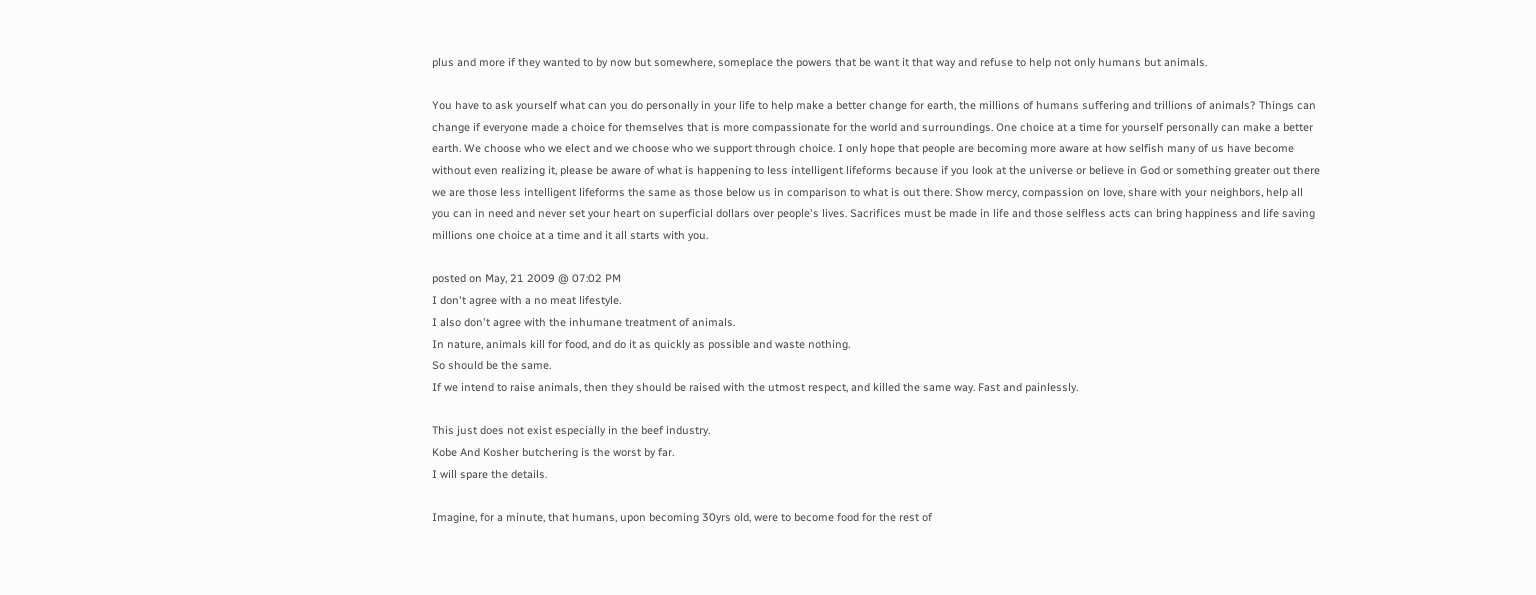plus and more if they wanted to by now but somewhere, someplace the powers that be want it that way and refuse to help not only humans but animals.

You have to ask yourself what can you do personally in your life to help make a better change for earth, the millions of humans suffering and trillions of animals? Things can change if everyone made a choice for themselves that is more compassionate for the world and surroundings. One choice at a time for yourself personally can make a better earth. We choose who we elect and we choose who we support through choice. I only hope that people are becoming more aware at how selfish many of us have become without even realizing it, please be aware of what is happening to less intelligent lifeforms because if you look at the universe or believe in God or something greater out there we are those less intelligent lifeforms the same as those below us in comparison to what is out there. Show mercy, compassion on love, share with your neighbors, help all you can in need and never set your heart on superficial dollars over people's lives. Sacrifices must be made in life and those selfless acts can bring happiness and life saving millions one choice at a time and it all starts with you.

posted on May, 21 2009 @ 07:02 PM
I don't agree with a no meat lifestyle.
I also don't agree with the inhumane treatment of animals.
In nature, animals kill for food, and do it as quickly as possible and waste nothing.
So should be the same.
If we intend to raise animals, then they should be raised with the utmost respect, and killed the same way. Fast and painlessly.

This just does not exist especially in the beef industry.
Kobe And Kosher butchering is the worst by far.
I will spare the details.

Imagine, for a minute, that humans, upon becoming 30yrs old, were to become food for the rest of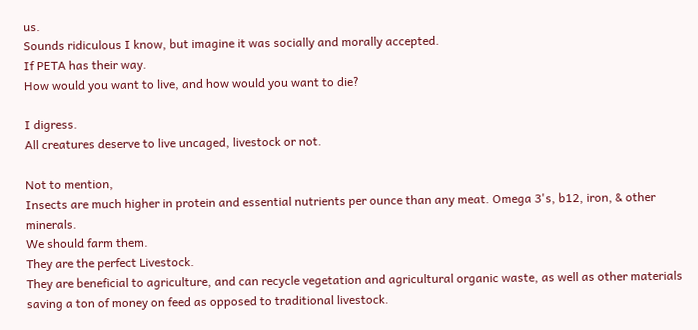us.
Sounds ridiculous I know, but imagine it was socially and morally accepted.
If PETA has their way.
How would you want to live, and how would you want to die?

I digress.
All creatures deserve to live uncaged, livestock or not.

Not to mention,
Insects are much higher in protein and essential nutrients per ounce than any meat. Omega 3's, b12, iron, & other minerals.
We should farm them.
They are the perfect Livestock.
They are beneficial to agriculture, and can recycle vegetation and agricultural organic waste, as well as other materials saving a ton of money on feed as opposed to traditional livestock.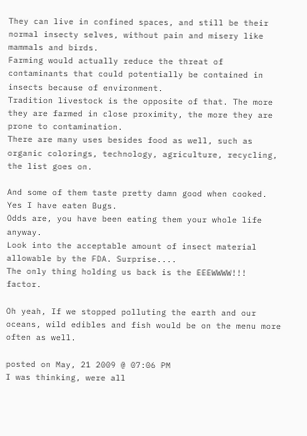They can live in confined spaces, and still be their normal insecty selves, without pain and misery like mammals and birds.
Farming would actually reduce the threat of contaminants that could potentially be contained in insects because of environment.
Tradition livestock is the opposite of that. The more they are farmed in close proximity, the more they are prone to contamination.
There are many uses besides food as well, such as organic colorings, technology, agriculture, recycling, the list goes on.

And some of them taste pretty damn good when cooked.
Yes I have eaten Bugs.
Odds are, you have been eating them your whole life anyway.
Look into the acceptable amount of insect material allowable by the FDA. Surprise....
The only thing holding us back is the EEEWWWW!!! factor.

Oh yeah, If we stopped polluting the earth and our oceans, wild edibles and fish would be on the menu more often as well.

posted on May, 21 2009 @ 07:06 PM
I was thinking, were all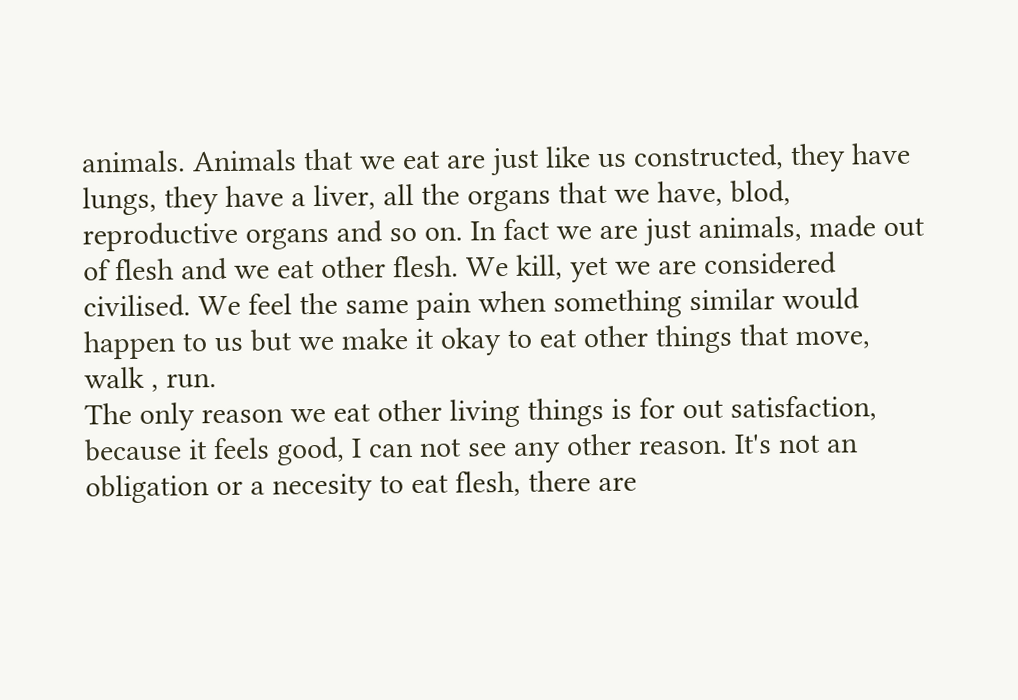animals. Animals that we eat are just like us constructed, they have lungs, they have a liver, all the organs that we have, blod, reproductive organs and so on. In fact we are just animals, made out of flesh and we eat other flesh. We kill, yet we are considered civilised. We feel the same pain when something similar would happen to us but we make it okay to eat other things that move, walk , run.
The only reason we eat other living things is for out satisfaction, because it feels good, I can not see any other reason. It's not an obligation or a necesity to eat flesh, there are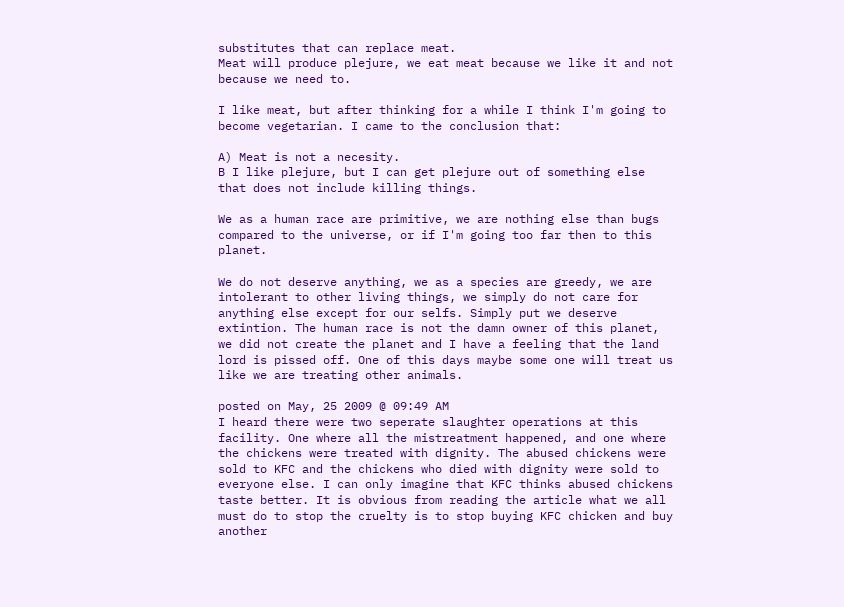substitutes that can replace meat.
Meat will produce plejure, we eat meat because we like it and not because we need to.

I like meat, but after thinking for a while I think I'm going to become vegetarian. I came to the conclusion that:

A) Meat is not a necesity.
B I like plejure, but I can get plejure out of something else that does not include killing things.

We as a human race are primitive, we are nothing else than bugs compared to the universe, or if I'm going too far then to this planet.

We do not deserve anything, we as a species are greedy, we are intolerant to other living things, we simply do not care for anything else except for our selfs. Simply put we deserve extintion. The human race is not the damn owner of this planet, we did not create the planet and I have a feeling that the land lord is pissed off. One of this days maybe some one will treat us like we are treating other animals.

posted on May, 25 2009 @ 09:49 AM
I heard there were two seperate slaughter operations at this facility. One where all the mistreatment happened, and one where the chickens were treated with dignity. The abused chickens were sold to KFC and the chickens who died with dignity were sold to everyone else. I can only imagine that KFC thinks abused chickens taste better. It is obvious from reading the article what we all must do to stop the cruelty is to stop buying KFC chicken and buy another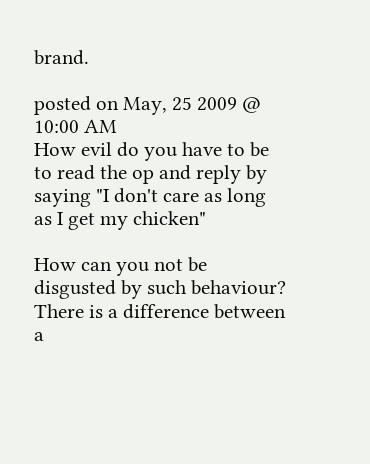brand.

posted on May, 25 2009 @ 10:00 AM
How evil do you have to be to read the op and reply by saying "I don't care as long as I get my chicken"

How can you not be disgusted by such behaviour? There is a difference between a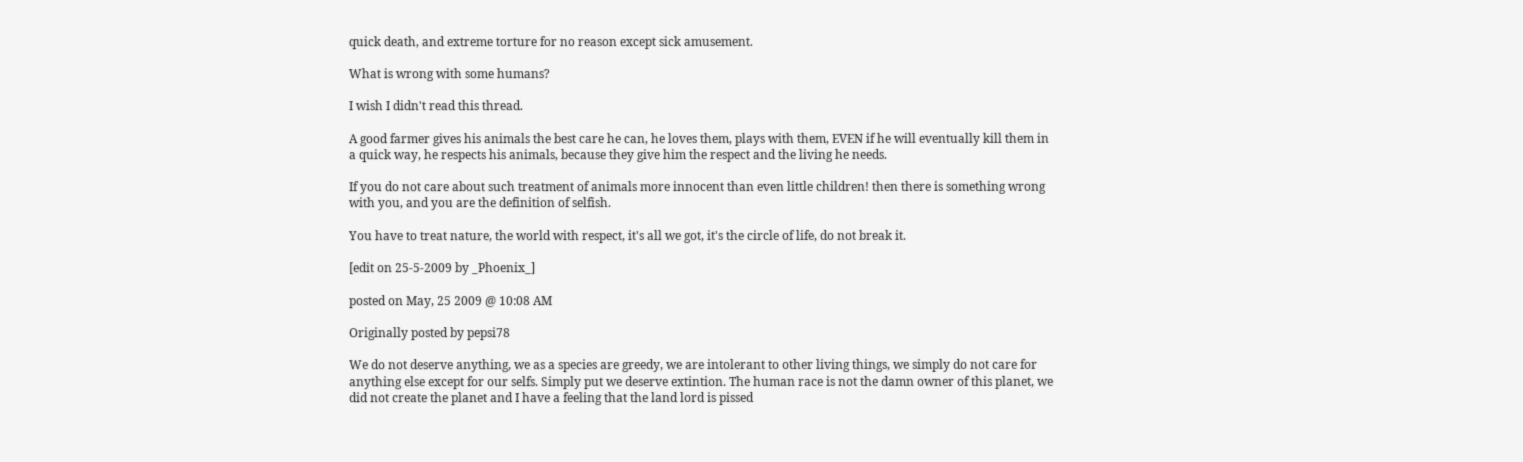quick death, and extreme torture for no reason except sick amusement.

What is wrong with some humans?

I wish I didn't read this thread.

A good farmer gives his animals the best care he can, he loves them, plays with them, EVEN if he will eventually kill them in a quick way, he respects his animals, because they give him the respect and the living he needs.

If you do not care about such treatment of animals more innocent than even little children! then there is something wrong with you, and you are the definition of selfish.

You have to treat nature, the world with respect, it's all we got, it's the circle of life, do not break it.

[edit on 25-5-2009 by _Phoenix_]

posted on May, 25 2009 @ 10:08 AM

Originally posted by pepsi78

We do not deserve anything, we as a species are greedy, we are intolerant to other living things, we simply do not care for anything else except for our selfs. Simply put we deserve extintion. The human race is not the damn owner of this planet, we did not create the planet and I have a feeling that the land lord is pissed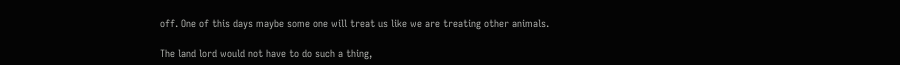off. One of this days maybe some one will treat us like we are treating other animals.

The land lord would not have to do such a thing,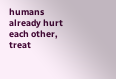humans already hurt each other, treat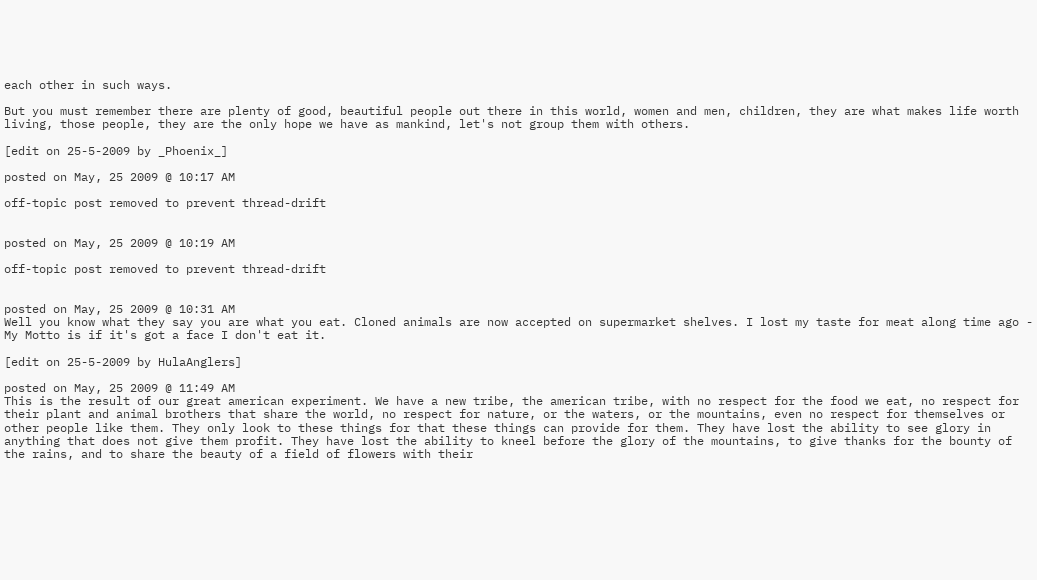each other in such ways.

But you must remember there are plenty of good, beautiful people out there in this world, women and men, children, they are what makes life worth living, those people, they are the only hope we have as mankind, let's not group them with others.

[edit on 25-5-2009 by _Phoenix_]

posted on May, 25 2009 @ 10:17 AM

off-topic post removed to prevent thread-drift


posted on May, 25 2009 @ 10:19 AM

off-topic post removed to prevent thread-drift


posted on May, 25 2009 @ 10:31 AM
Well you know what they say you are what you eat. Cloned animals are now accepted on supermarket shelves. I lost my taste for meat along time ago - My Motto is if it's got a face I don't eat it.

[edit on 25-5-2009 by HulaAnglers]

posted on May, 25 2009 @ 11:49 AM
This is the result of our great american experiment. We have a new tribe, the american tribe, with no respect for the food we eat, no respect for their plant and animal brothers that share the world, no respect for nature, or the waters, or the mountains, even no respect for themselves or other people like them. They only look to these things for that these things can provide for them. They have lost the ability to see glory in anything that does not give them profit. They have lost the ability to kneel before the glory of the mountains, to give thanks for the bounty of the rains, and to share the beauty of a field of flowers with their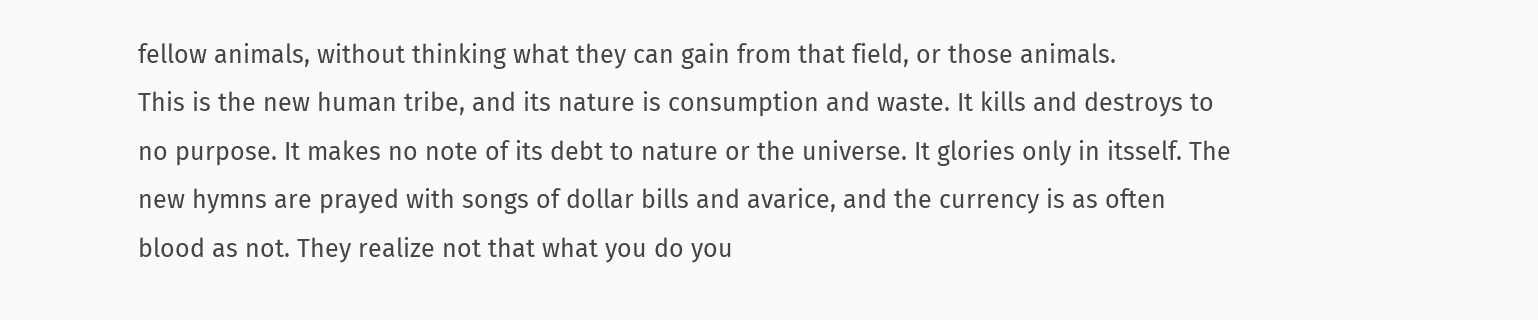fellow animals, without thinking what they can gain from that field, or those animals.
This is the new human tribe, and its nature is consumption and waste. It kills and destroys to no purpose. It makes no note of its debt to nature or the universe. It glories only in itsself. The new hymns are prayed with songs of dollar bills and avarice, and the currency is as often blood as not. They realize not that what you do you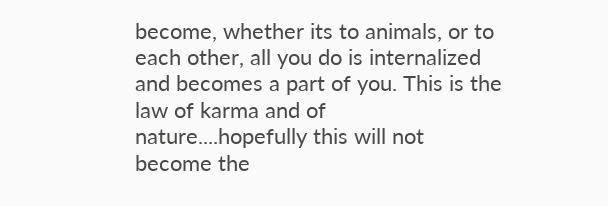become, whether its to animals, or to each other, all you do is internalized and becomes a part of you. This is the law of karma and of nature....hopefully this will not become the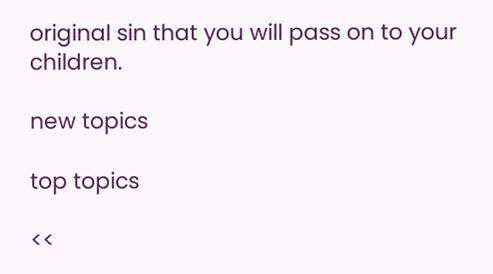original sin that you will pass on to your children.

new topics

top topics

<<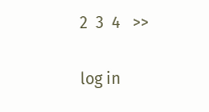2  3  4   >>

log in